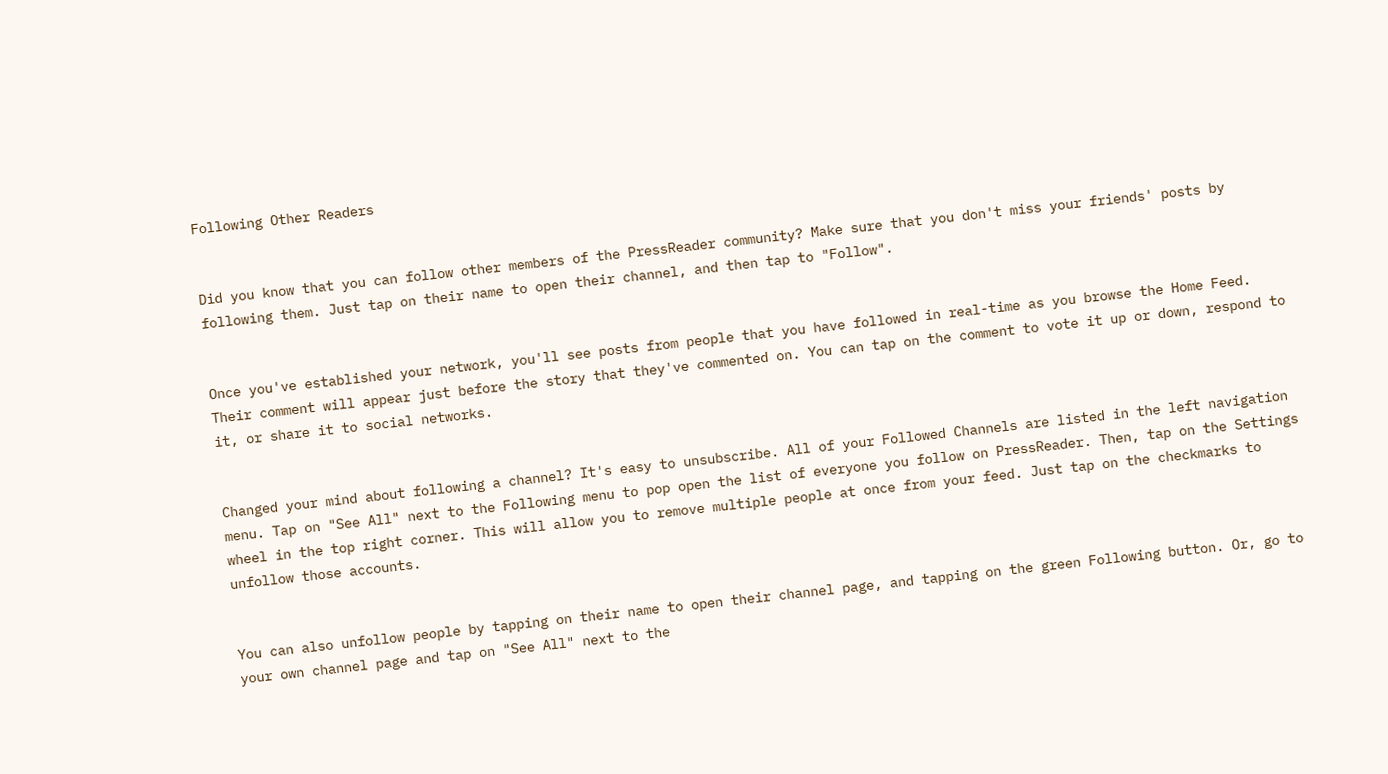Following Other Readers


Did you know that you can follow other members of the PressReader community? Make sure that you don't miss your friends' posts by following them. Just tap on their name to open their channel, and then tap to "Follow".


Once you've established your network, you'll see posts from people that you have followed in real-time as you browse the Home Feed. Their comment will appear just before the story that they've commented on. You can tap on the comment to vote it up or down, respond to it, or share it to social networks.


Changed your mind about following a channel? It's easy to unsubscribe. All of your Followed Channels are listed in the left navigation menu. Tap on "See All" next to the Following menu to pop open the list of everyone you follow on PressReader. Then, tap on the Settings wheel in the top right corner. This will allow you to remove multiple people at once from your feed. Just tap on the checkmarks to unfollow those accounts.


You can also unfollow people by tapping on their name to open their channel page, and tapping on the green Following button. Or, go to your own channel page and tap on "See All" next to the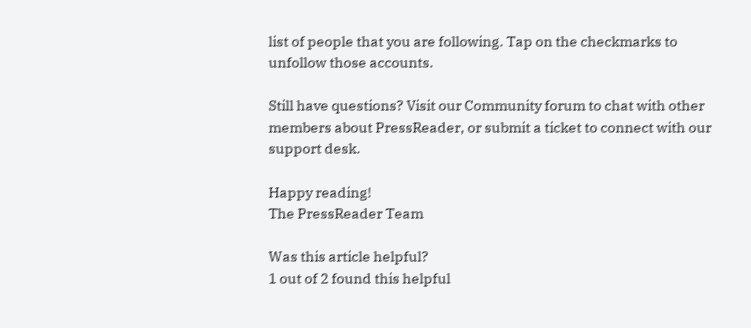list of people that you are following. Tap on the checkmarks to unfollow those accounts.

Still have questions? Visit our Community forum to chat with other members about PressReader, or submit a ticket to connect with our support desk.

Happy reading!
The PressReader Team

Was this article helpful?
1 out of 2 found this helpful